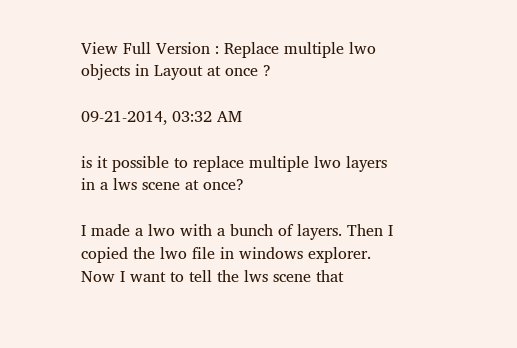View Full Version : Replace multiple lwo objects in Layout at once ?

09-21-2014, 03:32 AM

is it possible to replace multiple lwo layers in a lws scene at once?

I made a lwo with a bunch of layers. Then I copied the lwo file in windows explorer.
Now I want to tell the lws scene that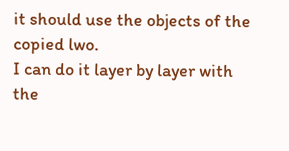it should use the objects of the copied lwo.
I can do it layer by layer with the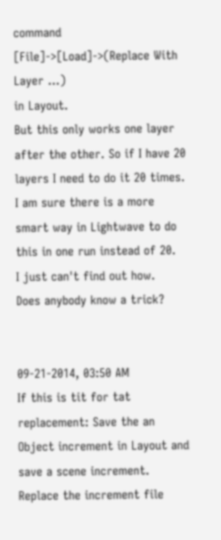command
[File]->[Load]->(Replace With Layer ...)
in Layout.
But this only works one layer after the other. So if I have 20 layers I need to do it 20 times.
I am sure there is a more smart way in Lightwave to do this in one run instead of 20.
I just can't find out how.
Does anybody know a trick?


09-21-2014, 03:50 AM
If this is tit for tat replacement: Save the an Object increment in Layout and save a scene increment. Replace the increment file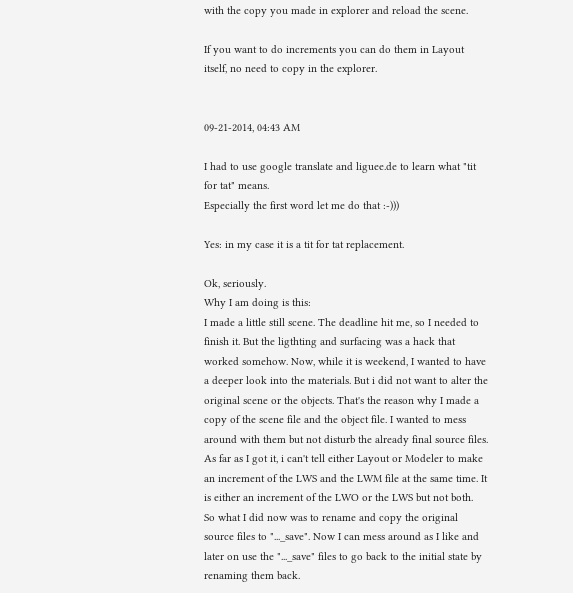with the copy you made in explorer and reload the scene.

If you want to do increments you can do them in Layout itself, no need to copy in the explorer.


09-21-2014, 04:43 AM

I had to use google translate and liguee.de to learn what "tit for tat" means.
Especially the first word let me do that :-)))

Yes: in my case it is a tit for tat replacement.

Ok, seriously.
Why I am doing is this:
I made a little still scene. The deadline hit me, so I needed to finish it. But the ligthting and surfacing was a hack that worked somehow. Now, while it is weekend, I wanted to have a deeper look into the materials. But i did not want to alter the original scene or the objects. That's the reason why I made a copy of the scene file and the object file. I wanted to mess around with them but not disturb the already final source files.
As far as I got it, i can't tell either Layout or Modeler to make an increment of the LWS and the LWM file at the same time. It is either an increment of the LWO or the LWS but not both.
So what I did now was to rename and copy the original source files to "..._save". Now I can mess around as I like and later on use the "..._save" files to go back to the initial state by renaming them back.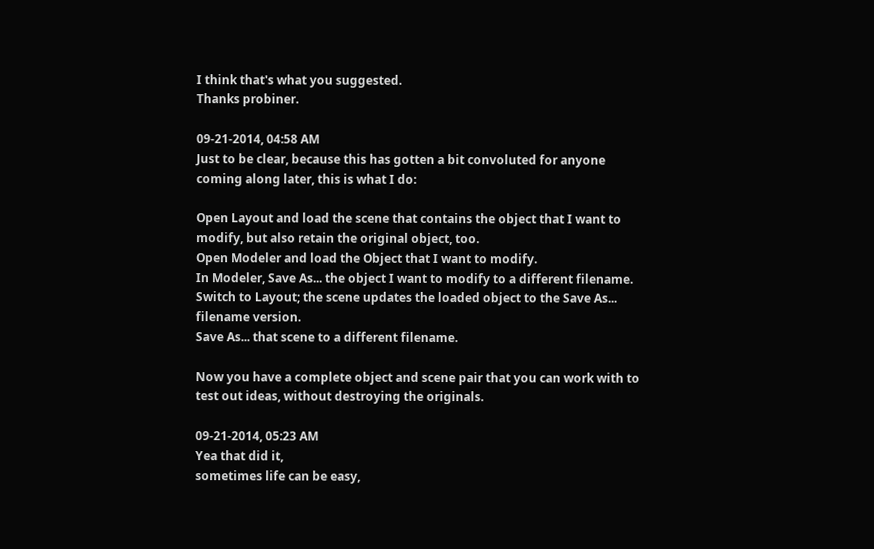I think that's what you suggested.
Thanks probiner.

09-21-2014, 04:58 AM
Just to be clear, because this has gotten a bit convoluted for anyone coming along later, this is what I do:

Open Layout and load the scene that contains the object that I want to modify, but also retain the original object, too.
Open Modeler and load the Object that I want to modify.
In Modeler, Save As... the object I want to modify to a different filename.
Switch to Layout; the scene updates the loaded object to the Save As... filename version.
Save As... that scene to a different filename.

Now you have a complete object and scene pair that you can work with to test out ideas, without destroying the originals.

09-21-2014, 05:23 AM
Yea that did it,
sometimes life can be easy,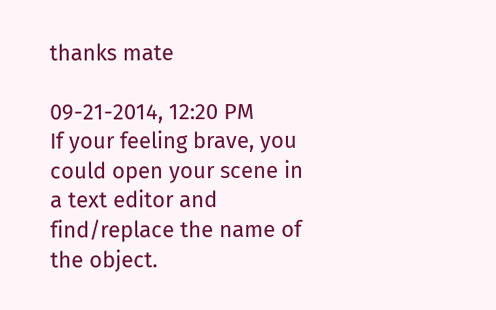thanks mate

09-21-2014, 12:20 PM
If your feeling brave, you could open your scene in a text editor and find/replace the name of the object.